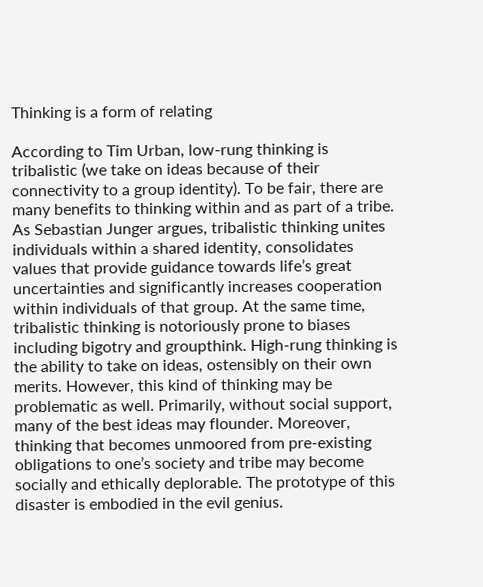Thinking is a form of relating

According to Tim Urban, low-rung thinking is tribalistic (we take on ideas because of their connectivity to a group identity). To be fair, there are many benefits to thinking within and as part of a tribe. As Sebastian Junger argues, tribalistic thinking unites individuals within a shared identity, consolidates values that provide guidance towards life’s great uncertainties and significantly increases cooperation within individuals of that group. At the same time, tribalistic thinking is notoriously prone to biases including bigotry and groupthink. High-rung thinking is the ability to take on ideas, ostensibly on their own merits. However, this kind of thinking may be problematic as well. Primarily, without social support, many of the best ideas may flounder. Moreover, thinking that becomes unmoored from pre-existing obligations to one’s society and tribe may become socially and ethically deplorable. The prototype of this disaster is embodied in the evil genius.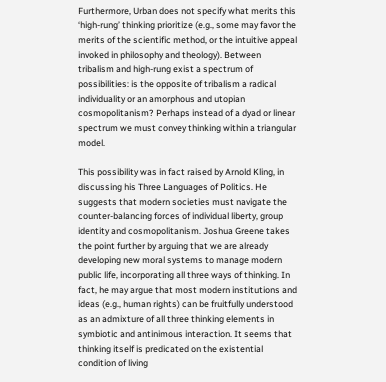Furthermore, Urban does not specify what merits this ‘high-rung’ thinking prioritize (e.g., some may favor the merits of the scientific method, or the intuitive appeal invoked in philosophy and theology). Between tribalism and high-rung exist a spectrum of possibilities: is the opposite of tribalism a radical individuality or an amorphous and utopian cosmopolitanism? Perhaps instead of a dyad or linear spectrum we must convey thinking within a triangular model.

This possibility was in fact raised by Arnold Kling, in discussing his Three Languages of Politics. He suggests that modern societies must navigate the counter-balancing forces of individual liberty, group identity and cosmopolitanism. Joshua Greene takes the point further by arguing that we are already developing new moral systems to manage modern public life, incorporating all three ways of thinking. In fact, he may argue that most modern institutions and ideas (e.g., human rights) can be fruitfully understood as an admixture of all three thinking elements in symbiotic and antinimous interaction. It seems that thinking itself is predicated on the existential condition of living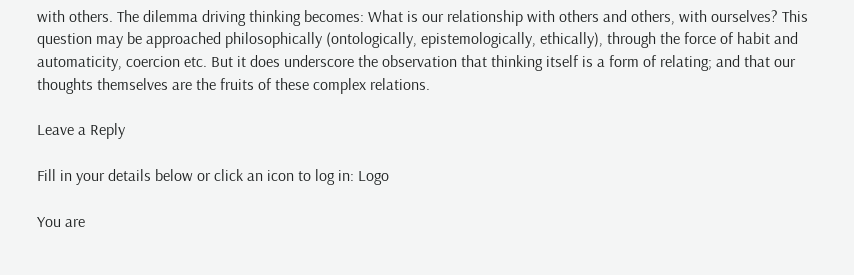with others. The dilemma driving thinking becomes: What is our relationship with others and others, with ourselves? This question may be approached philosophically (ontologically, epistemologically, ethically), through the force of habit and automaticity, coercion etc. But it does underscore the observation that thinking itself is a form of relating; and that our thoughts themselves are the fruits of these complex relations.

Leave a Reply

Fill in your details below or click an icon to log in: Logo

You are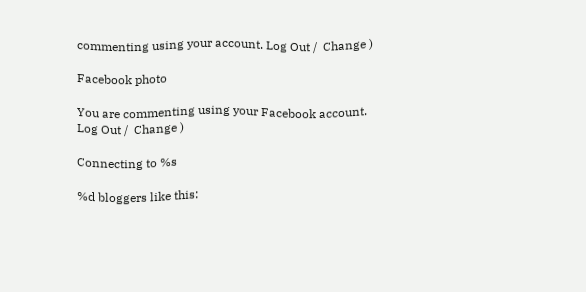commenting using your account. Log Out /  Change )

Facebook photo

You are commenting using your Facebook account. Log Out /  Change )

Connecting to %s

%d bloggers like this: